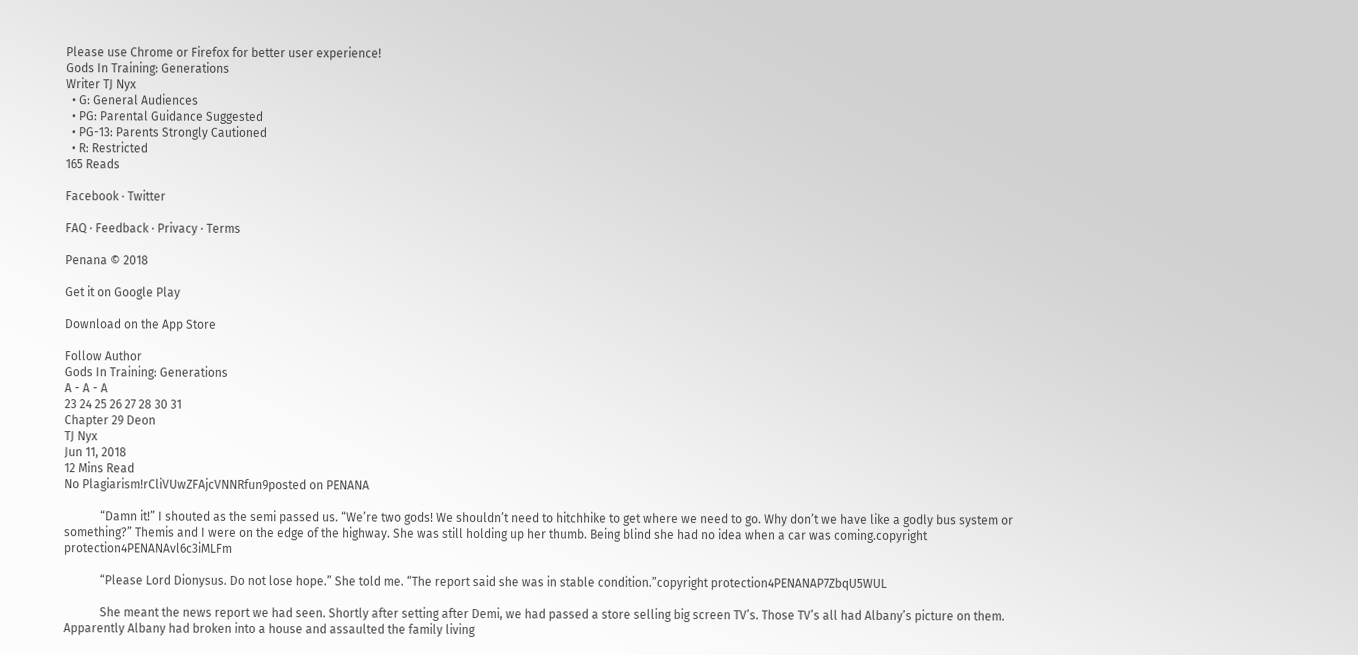Please use Chrome or Firefox for better user experience!
Gods In Training: Generations
Writer TJ Nyx
  • G: General Audiences
  • PG: Parental Guidance Suggested
  • PG-13: Parents Strongly Cautioned
  • R: Restricted
165 Reads

Facebook · Twitter

FAQ · Feedback · Privacy · Terms

Penana © 2018

Get it on Google Play

Download on the App Store

Follow Author
Gods In Training: Generations
A - A - A
23 24 25 26 27 28 30 31
Chapter 29 Deon
TJ Nyx
Jun 11, 2018
12 Mins Read
No Plagiarism!rCliVUwZFAjcVNNRfun9posted on PENANA

            “Damn it!” I shouted as the semi passed us. “We’re two gods! We shouldn’t need to hitchhike to get where we need to go. Why don’t we have like a godly bus system or something?” Themis and I were on the edge of the highway. She was still holding up her thumb. Being blind she had no idea when a car was coming.copyright protection4PENANAvl6c3iMLFm

            “Please Lord Dionysus. Do not lose hope.” She told me. “The report said she was in stable condition.”copyright protection4PENANAP7ZbqU5WUL

            She meant the news report we had seen. Shortly after setting after Demi, we had passed a store selling big screen TV’s. Those TV’s all had Albany’s picture on them. Apparently Albany had broken into a house and assaulted the family living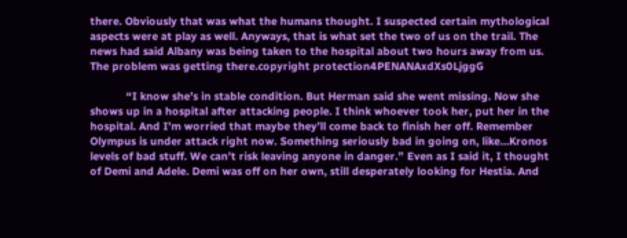there. Obviously that was what the humans thought. I suspected certain mythological aspects were at play as well. Anyways, that is what set the two of us on the trail. The news had said Albany was being taken to the hospital about two hours away from us. The problem was getting there.copyright protection4PENANAxdXs0LjggG

            “I know she’s in stable condition. But Herman said she went missing. Now she shows up in a hospital after attacking people. I think whoever took her, put her in the hospital. And I’m worried that maybe they’ll come back to finish her off. Remember Olympus is under attack right now. Something seriously bad in going on, like…Kronos levels of bad stuff. We can’t risk leaving anyone in danger.” Even as I said it, I thought of Demi and Adele. Demi was off on her own, still desperately looking for Hestia. And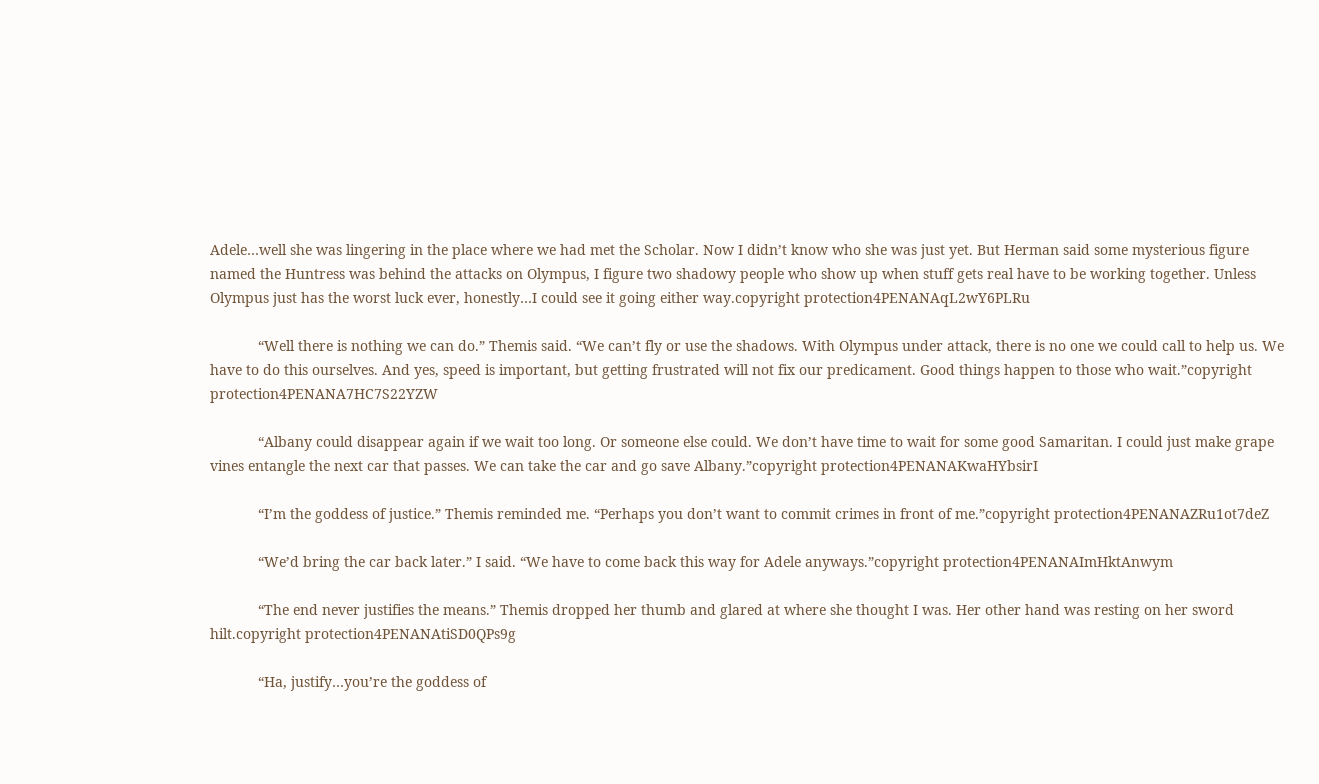Adele…well she was lingering in the place where we had met the Scholar. Now I didn’t know who she was just yet. But Herman said some mysterious figure named the Huntress was behind the attacks on Olympus, I figure two shadowy people who show up when stuff gets real have to be working together. Unless Olympus just has the worst luck ever, honestly…I could see it going either way.copyright protection4PENANAqL2wY6PLRu

            “Well there is nothing we can do.” Themis said. “We can’t fly or use the shadows. With Olympus under attack, there is no one we could call to help us. We have to do this ourselves. And yes, speed is important, but getting frustrated will not fix our predicament. Good things happen to those who wait.”copyright protection4PENANA7HC7S22YZW

            “Albany could disappear again if we wait too long. Or someone else could. We don’t have time to wait for some good Samaritan. I could just make grape vines entangle the next car that passes. We can take the car and go save Albany.”copyright protection4PENANAKwaHYbsirI

            “I’m the goddess of justice.” Themis reminded me. “Perhaps you don’t want to commit crimes in front of me.”copyright protection4PENANAZRu1ot7deZ

            “We’d bring the car back later.” I said. “We have to come back this way for Adele anyways.”copyright protection4PENANAImHktAnwym

            “The end never justifies the means.” Themis dropped her thumb and glared at where she thought I was. Her other hand was resting on her sword hilt.copyright protection4PENANAtiSD0QPs9g

            “Ha, justify…you’re the goddess of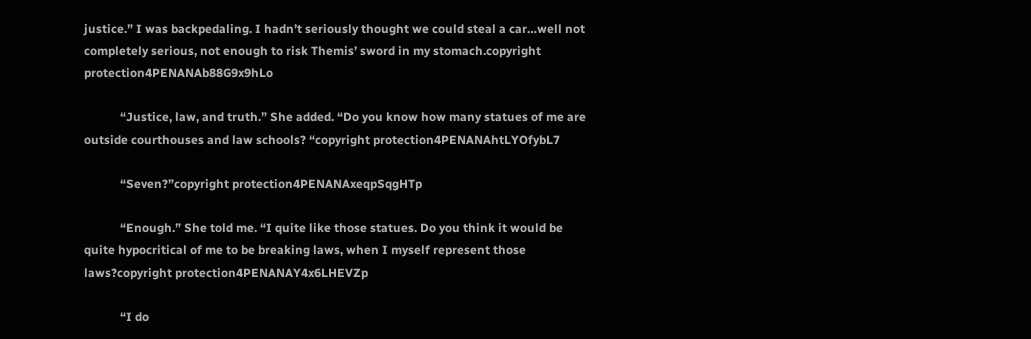justice.” I was backpedaling. I hadn’t seriously thought we could steal a car…well not completely serious, not enough to risk Themis’ sword in my stomach.copyright protection4PENANAb88G9x9hLo

            “Justice, law, and truth.” She added. “Do you know how many statues of me are outside courthouses and law schools? “copyright protection4PENANAhtLYOfybL7

            “Seven?”copyright protection4PENANAxeqpSqgHTp

            “Enough.” She told me. “I quite like those statues. Do you think it would be quite hypocritical of me to be breaking laws, when I myself represent those laws?copyright protection4PENANAY4x6LHEVZp

            “I do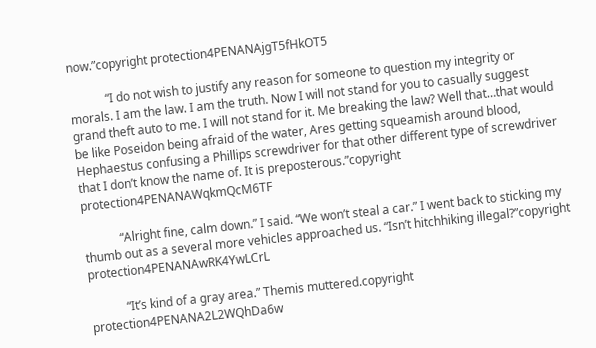now.”copyright protection4PENANAjgT5fHkOT5

            “I do not wish to justify any reason for someone to question my integrity or morals. I am the law. I am the truth. Now I will not stand for you to casually suggest grand theft auto to me. I will not stand for it. Me breaking the law? Well that…that would be like Poseidon being afraid of the water, Ares getting squeamish around blood, Hephaestus confusing a Phillips screwdriver for that other different type of screwdriver that I don’t know the name of. It is preposterous.”copyright protection4PENANAWqkmQcM6TF

            “Alright fine, calm down.” I said. “We won’t steal a car.” I went back to sticking my thumb out as a several more vehicles approached us. “Isn’t hitchhiking illegal?”copyright protection4PENANAwRK4YwLCrL

            “It’s kind of a gray area.” Themis muttered.copyright protection4PENANA2L2WQhDa6w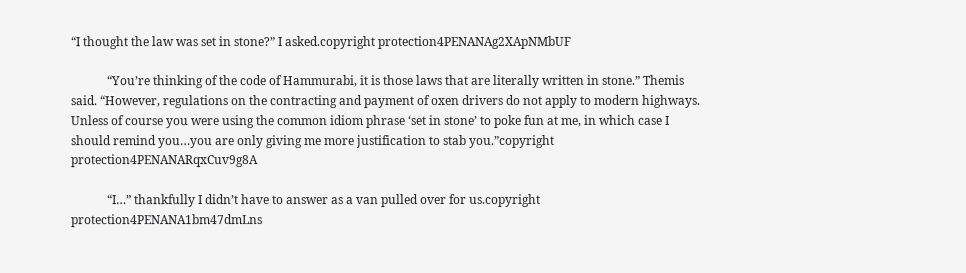“I thought the law was set in stone?” I asked.copyright protection4PENANAg2XApNMbUF

            “You’re thinking of the code of Hammurabi, it is those laws that are literally written in stone.” Themis said. “However, regulations on the contracting and payment of oxen drivers do not apply to modern highways. Unless of course you were using the common idiom phrase ‘set in stone’ to poke fun at me, in which case I should remind you…you are only giving me more justification to stab you.”copyright protection4PENANARqxCuv9g8A

            “I…” thankfully I didn’t have to answer as a van pulled over for us.copyright protection4PENANA1bm47dmLns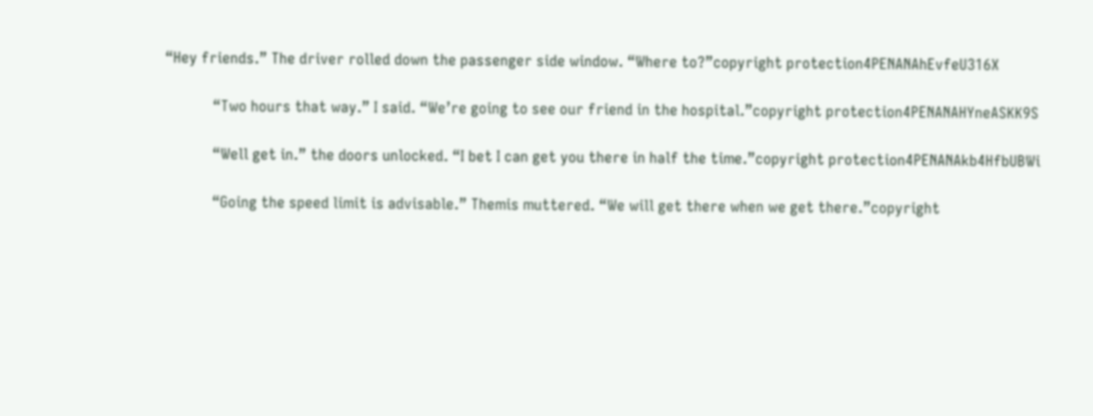“Hey friends.” The driver rolled down the passenger side window. “Where to?”copyright protection4PENANAhEvfeU316X

            “Two hours that way.” I said. “We’re going to see our friend in the hospital.”copyright protection4PENANAHYneASKK9S

            “Well get in.” the doors unlocked. “I bet I can get you there in half the time.”copyright protection4PENANAkb4HfbUBWi

            “Going the speed limit is advisable.” Themis muttered. “We will get there when we get there.”copyright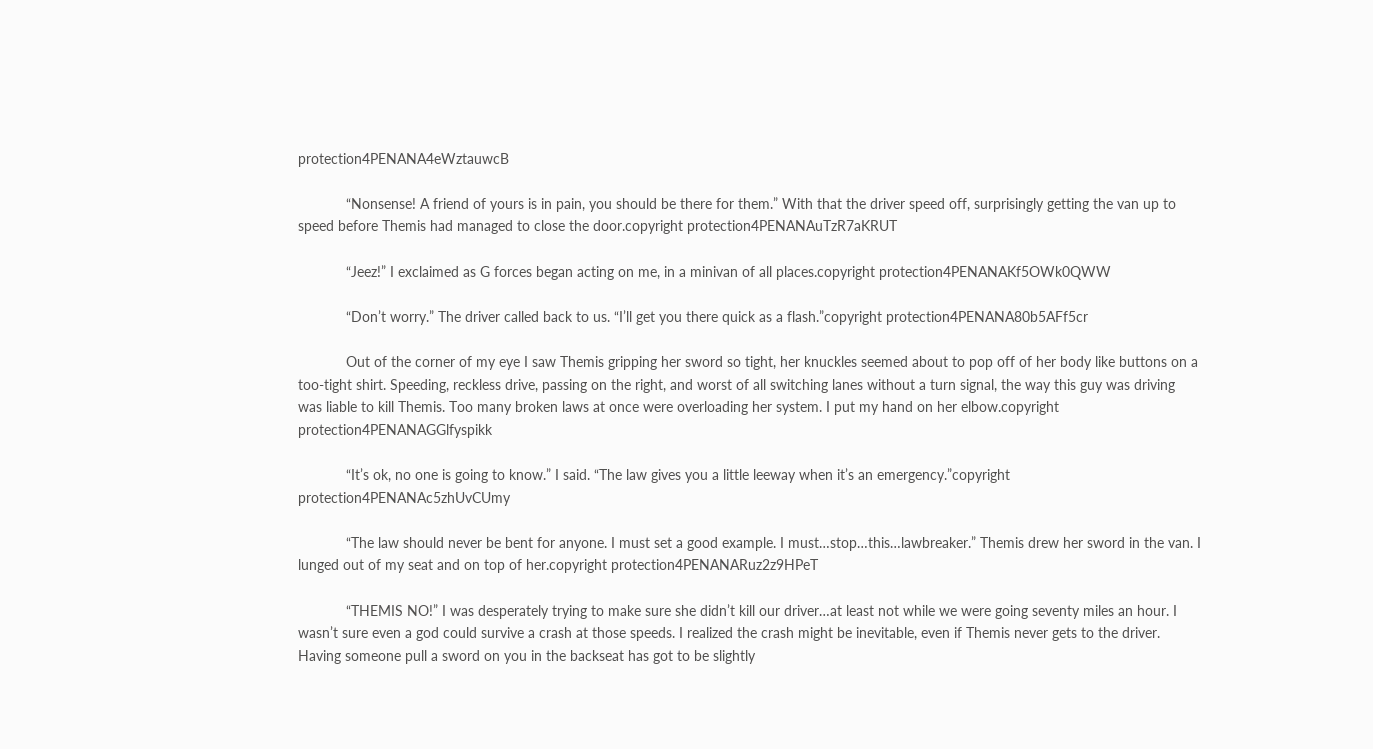protection4PENANA4eWztauwcB

            “Nonsense! A friend of yours is in pain, you should be there for them.” With that the driver speed off, surprisingly getting the van up to speed before Themis had managed to close the door.copyright protection4PENANAuTzR7aKRUT

            “Jeez!” I exclaimed as G forces began acting on me, in a minivan of all places.copyright protection4PENANAKf5OWk0QWW

            “Don’t worry.” The driver called back to us. “I’ll get you there quick as a flash.”copyright protection4PENANA80b5AFf5cr

            Out of the corner of my eye I saw Themis gripping her sword so tight, her knuckles seemed about to pop off of her body like buttons on a too-tight shirt. Speeding, reckless drive, passing on the right, and worst of all switching lanes without a turn signal, the way this guy was driving was liable to kill Themis. Too many broken laws at once were overloading her system. I put my hand on her elbow.copyright protection4PENANAGGlfyspikk

            “It’s ok, no one is going to know.” I said. “The law gives you a little leeway when it’s an emergency.”copyright protection4PENANAc5zhUvCUmy

            “The law should never be bent for anyone. I must set a good example. I must…stop…this…lawbreaker.” Themis drew her sword in the van. I lunged out of my seat and on top of her.copyright protection4PENANARuz2z9HPeT

            “THEMIS NO!” I was desperately trying to make sure she didn’t kill our driver…at least not while we were going seventy miles an hour. I wasn’t sure even a god could survive a crash at those speeds. I realized the crash might be inevitable, even if Themis never gets to the driver. Having someone pull a sword on you in the backseat has got to be slightly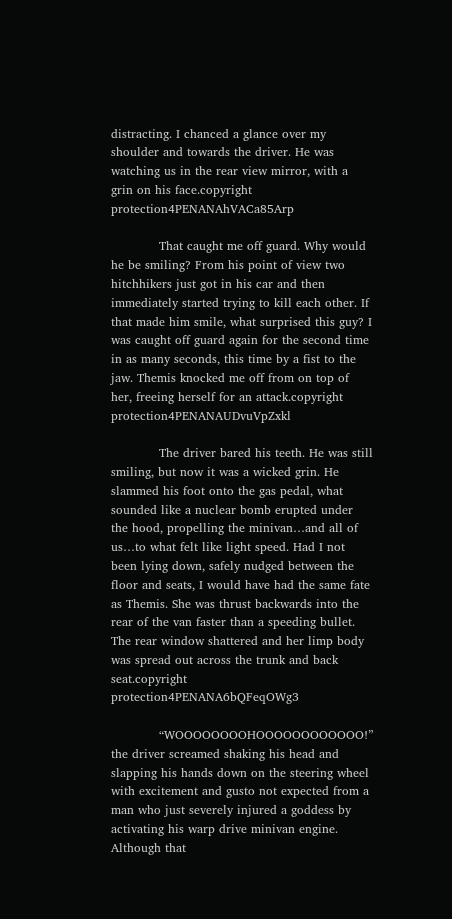distracting. I chanced a glance over my shoulder and towards the driver. He was watching us in the rear view mirror, with a grin on his face.copyright protection4PENANAhVACa85Arp

            That caught me off guard. Why would he be smiling? From his point of view two hitchhikers just got in his car and then immediately started trying to kill each other. If that made him smile, what surprised this guy? I was caught off guard again for the second time in as many seconds, this time by a fist to the jaw. Themis knocked me off from on top of her, freeing herself for an attack.copyright protection4PENANAUDvuVpZxkl

            The driver bared his teeth. He was still smiling, but now it was a wicked grin. He slammed his foot onto the gas pedal, what sounded like a nuclear bomb erupted under the hood, propelling the minivan…and all of us…to what felt like light speed. Had I not been lying down, safely nudged between the floor and seats, I would have had the same fate as Themis. She was thrust backwards into the rear of the van faster than a speeding bullet. The rear window shattered and her limp body was spread out across the trunk and back seat.copyright protection4PENANA6bQFeqOWg3

            “WOOOOOOOOHOOOOOOOOOOOO!” the driver screamed shaking his head and slapping his hands down on the steering wheel with excitement and gusto not expected from a man who just severely injured a goddess by activating his warp drive minivan engine. Although that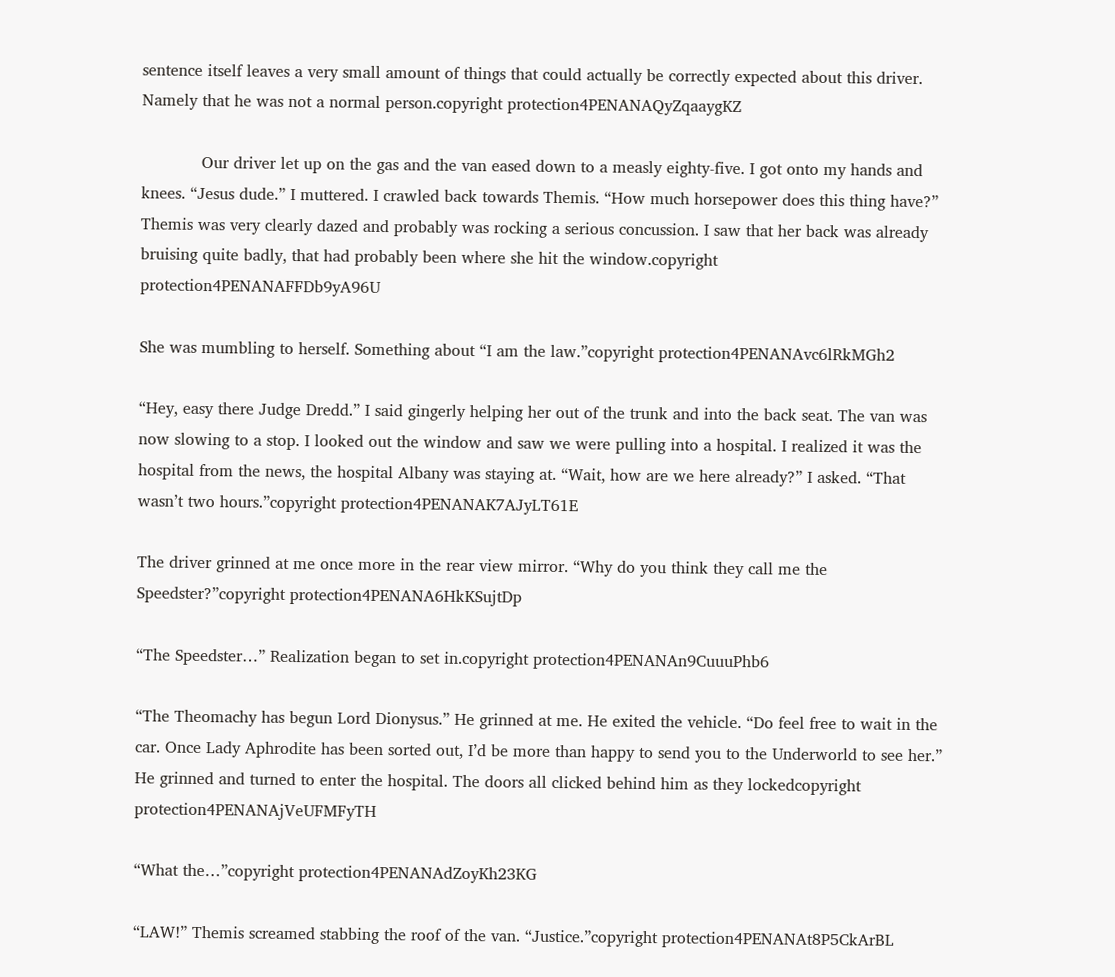sentence itself leaves a very small amount of things that could actually be correctly expected about this driver. Namely that he was not a normal person.copyright protection4PENANAQyZqaaygKZ

            Our driver let up on the gas and the van eased down to a measly eighty-five. I got onto my hands and knees. “Jesus dude.” I muttered. I crawled back towards Themis. “How much horsepower does this thing have?” Themis was very clearly dazed and probably was rocking a serious concussion. I saw that her back was already bruising quite badly, that had probably been where she hit the window.copyright protection4PENANAFFDb9yA96U

She was mumbling to herself. Something about “I am the law.”copyright protection4PENANAvc6lRkMGh2

“Hey, easy there Judge Dredd.” I said gingerly helping her out of the trunk and into the back seat. The van was now slowing to a stop. I looked out the window and saw we were pulling into a hospital. I realized it was the hospital from the news, the hospital Albany was staying at. “Wait, how are we here already?” I asked. “That wasn’t two hours.”copyright protection4PENANAK7AJyLT61E

The driver grinned at me once more in the rear view mirror. “Why do you think they call me the Speedster?”copyright protection4PENANA6HkKSujtDp

“The Speedster…” Realization began to set in.copyright protection4PENANAn9CuuuPhb6

“The Theomachy has begun Lord Dionysus.” He grinned at me. He exited the vehicle. “Do feel free to wait in the car. Once Lady Aphrodite has been sorted out, I’d be more than happy to send you to the Underworld to see her.” He grinned and turned to enter the hospital. The doors all clicked behind him as they lockedcopyright protection4PENANAjVeUFMFyTH

“What the…”copyright protection4PENANAdZoyKh23KG

“LAW!” Themis screamed stabbing the roof of the van. “Justice.”copyright protection4PENANAt8P5CkArBL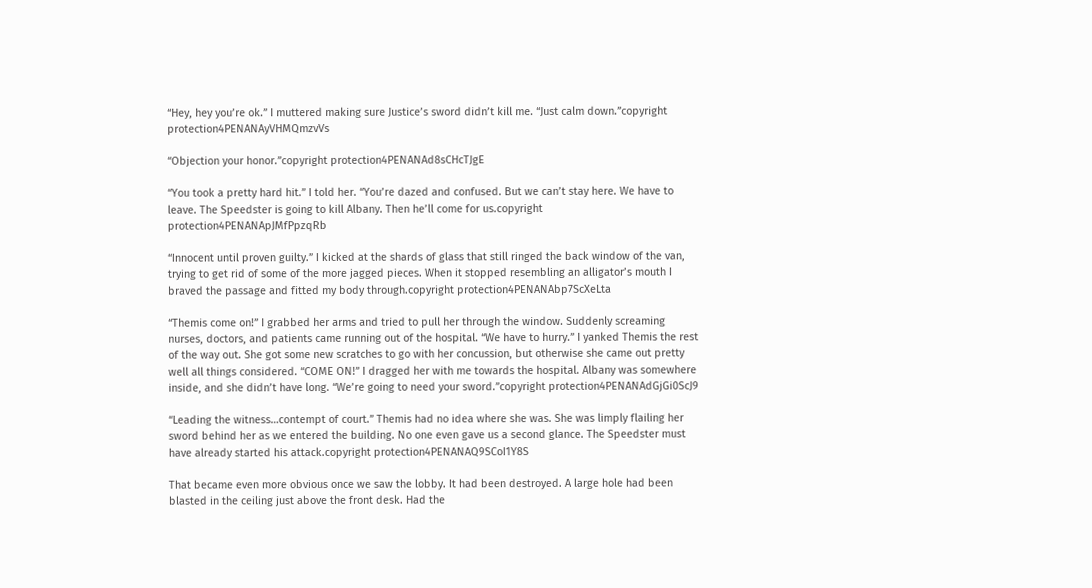“Hey, hey you’re ok.” I muttered making sure Justice’s sword didn’t kill me. “Just calm down.”copyright protection4PENANAyVHMQmzvVs

“Objection your honor.”copyright protection4PENANAd8sCHcTJgE

“You took a pretty hard hit.” I told her. “You’re dazed and confused. But we can’t stay here. We have to leave. The Speedster is going to kill Albany. Then he’ll come for us.copyright protection4PENANApJMfPpzqRb

“Innocent until proven guilty.” I kicked at the shards of glass that still ringed the back window of the van, trying to get rid of some of the more jagged pieces. When it stopped resembling an alligator’s mouth I braved the passage and fitted my body through.copyright protection4PENANAbp7ScXeLta

“Themis come on!” I grabbed her arms and tried to pull her through the window. Suddenly screaming nurses, doctors, and patients came running out of the hospital. “We have to hurry.” I yanked Themis the rest of the way out. She got some new scratches to go with her concussion, but otherwise she came out pretty well all things considered. “COME ON!” I dragged her with me towards the hospital. Albany was somewhere inside, and she didn’t have long. “We’re going to need your sword.”copyright protection4PENANAdGjGi0ScJ9

“Leading the witness…contempt of court.” Themis had no idea where she was. She was limply flailing her sword behind her as we entered the building. No one even gave us a second glance. The Speedster must have already started his attack.copyright protection4PENANAQ9SCoI1Y8S

That became even more obvious once we saw the lobby. It had been destroyed. A large hole had been blasted in the ceiling just above the front desk. Had the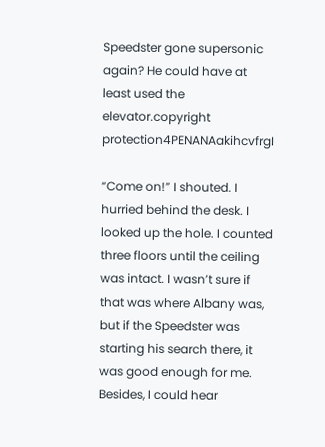Speedster gone supersonic again? He could have at least used the elevator.copyright protection4PENANAakihcvfrgI

“Come on!” I shouted. I hurried behind the desk. I looked up the hole. I counted three floors until the ceiling was intact. I wasn’t sure if that was where Albany was, but if the Speedster was starting his search there, it was good enough for me. Besides, I could hear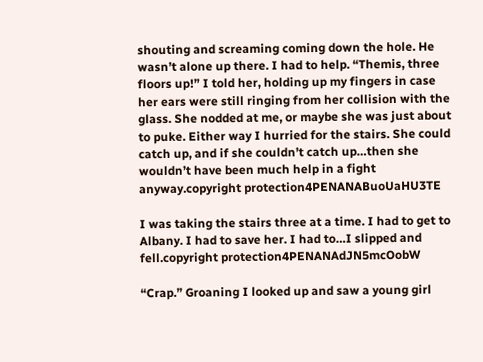shouting and screaming coming down the hole. He wasn’t alone up there. I had to help. “Themis, three floors up!” I told her, holding up my fingers in case her ears were still ringing from her collision with the glass. She nodded at me, or maybe she was just about to puke. Either way I hurried for the stairs. She could catch up, and if she couldn’t catch up…then she wouldn’t have been much help in a fight anyway.copyright protection4PENANABuoUaHU3TE

I was taking the stairs three at a time. I had to get to Albany. I had to save her. I had to…I slipped and fell.copyright protection4PENANAdJN5mcOobW

“Crap.” Groaning I looked up and saw a young girl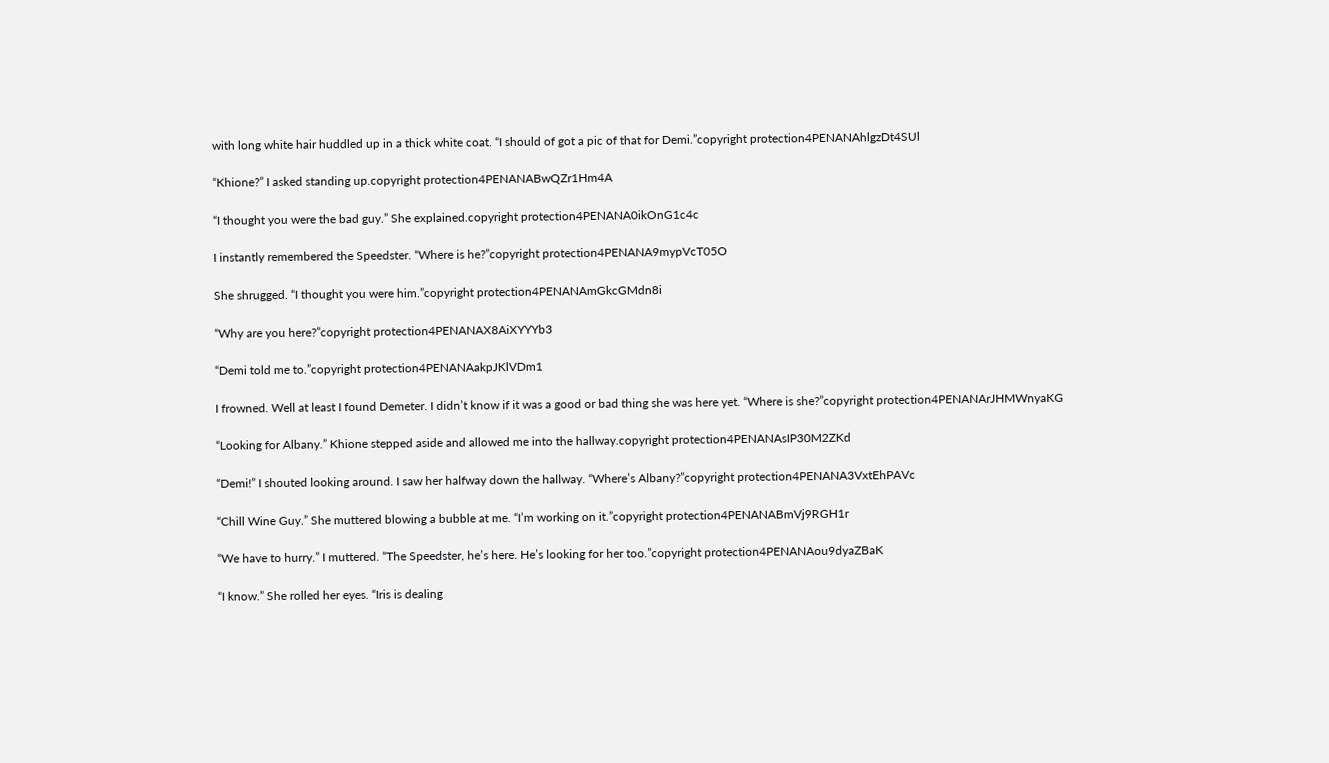with long white hair huddled up in a thick white coat. “I should of got a pic of that for Demi.”copyright protection4PENANAhlgzDt4SUl

“Khione?” I asked standing up.copyright protection4PENANABwQZr1Hm4A

“I thought you were the bad guy.” She explained.copyright protection4PENANA0ikOnG1c4c

I instantly remembered the Speedster. “Where is he?”copyright protection4PENANA9mypVcT05O

She shrugged. “I thought you were him.”copyright protection4PENANAmGkcGMdn8i

“Why are you here?”copyright protection4PENANAX8AiXYYYb3

“Demi told me to.”copyright protection4PENANAakpJKlVDm1

I frowned. Well at least I found Demeter. I didn’t know if it was a good or bad thing she was here yet. “Where is she?”copyright protection4PENANArJHMWnyaKG

“Looking for Albany.” Khione stepped aside and allowed me into the hallway.copyright protection4PENANAsIP30M2ZKd

“Demi!” I shouted looking around. I saw her halfway down the hallway. “Where’s Albany?”copyright protection4PENANA3VxtEhPAVc

“Chill Wine Guy.” She muttered blowing a bubble at me. “I’m working on it.”copyright protection4PENANABmVj9RGH1r

“We have to hurry.” I muttered. “The Speedster, he’s here. He’s looking for her too.”copyright protection4PENANAou9dyaZBaK

“I know.” She rolled her eyes. “Iris is dealing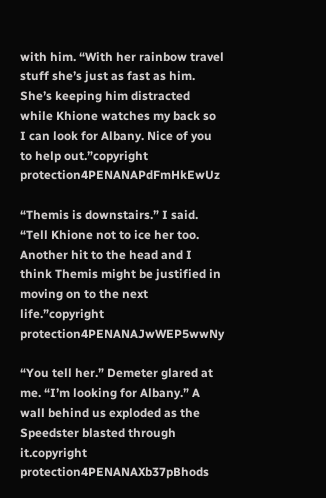with him. “With her rainbow travel stuff she’s just as fast as him. She’s keeping him distracted while Khione watches my back so I can look for Albany. Nice of you to help out.”copyright protection4PENANAPdFmHkEwUz

“Themis is downstairs.” I said. “Tell Khione not to ice her too. Another hit to the head and I think Themis might be justified in moving on to the next life.”copyright protection4PENANAJwWEP5wwNy

“You tell her.” Demeter glared at me. “I’m looking for Albany.” A wall behind us exploded as the Speedster blasted through it.copyright protection4PENANAXb37pBhods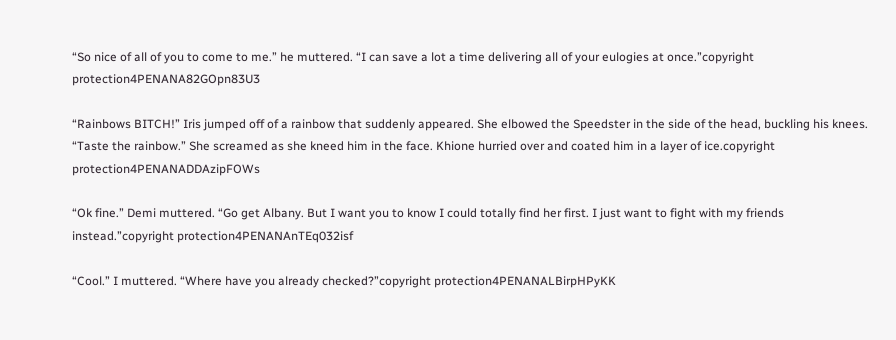“So nice of all of you to come to me.” he muttered. “I can save a lot a time delivering all of your eulogies at once.”copyright protection4PENANA82GOpn83U3

“Rainbows BITCH!” Iris jumped off of a rainbow that suddenly appeared. She elbowed the Speedster in the side of the head, buckling his knees. “Taste the rainbow.” She screamed as she kneed him in the face. Khione hurried over and coated him in a layer of ice.copyright protection4PENANADDAzipFOWs

“Ok fine.” Demi muttered. “Go get Albany. But I want you to know I could totally find her first. I just want to fight with my friends instead.”copyright protection4PENANAnTEq032isf

“Cool.” I muttered. “Where have you already checked?”copyright protection4PENANALBirpHPyKK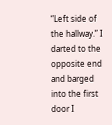“Left side of the hallway.” I darted to the opposite end and barged into the first door I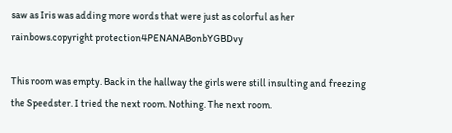saw as Iris was adding more words that were just as colorful as her rainbows.copyright protection4PENANABonbYGBDvy

This room was empty. Back in the hallway the girls were still insulting and freezing the Speedster. I tried the next room. Nothing. The next room.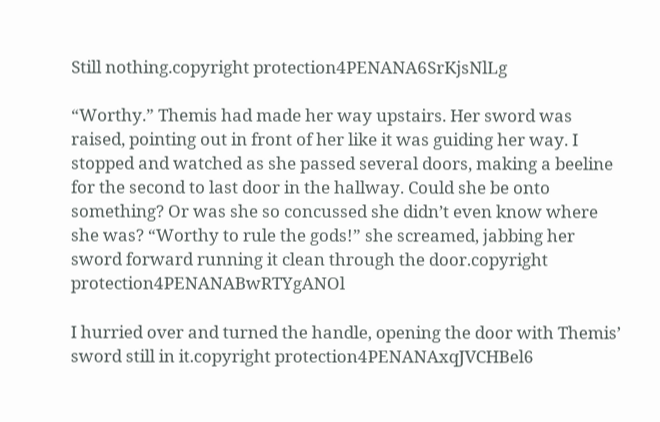Still nothing.copyright protection4PENANA6SrKjsNlLg

“Worthy.” Themis had made her way upstairs. Her sword was raised, pointing out in front of her like it was guiding her way. I stopped and watched as she passed several doors, making a beeline for the second to last door in the hallway. Could she be onto something? Or was she so concussed she didn’t even know where she was? “Worthy to rule the gods!” she screamed, jabbing her sword forward running it clean through the door.copyright protection4PENANABwRTYgANOl

I hurried over and turned the handle, opening the door with Themis’ sword still in it.copyright protection4PENANAxqJVCHBel6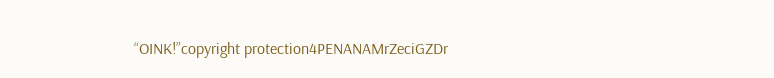“OINK!”copyright protection4PENANAMrZeciGZDr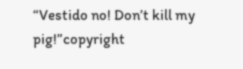“Vestido no! Don’t kill my pig!”copyright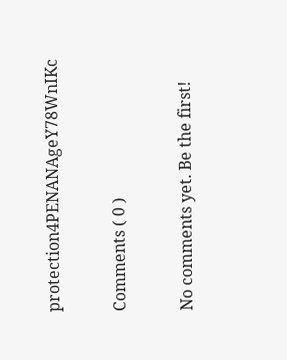protection4PENANAgeY78WnIKc

Comments ( 0 )

No comments yet. Be the first!